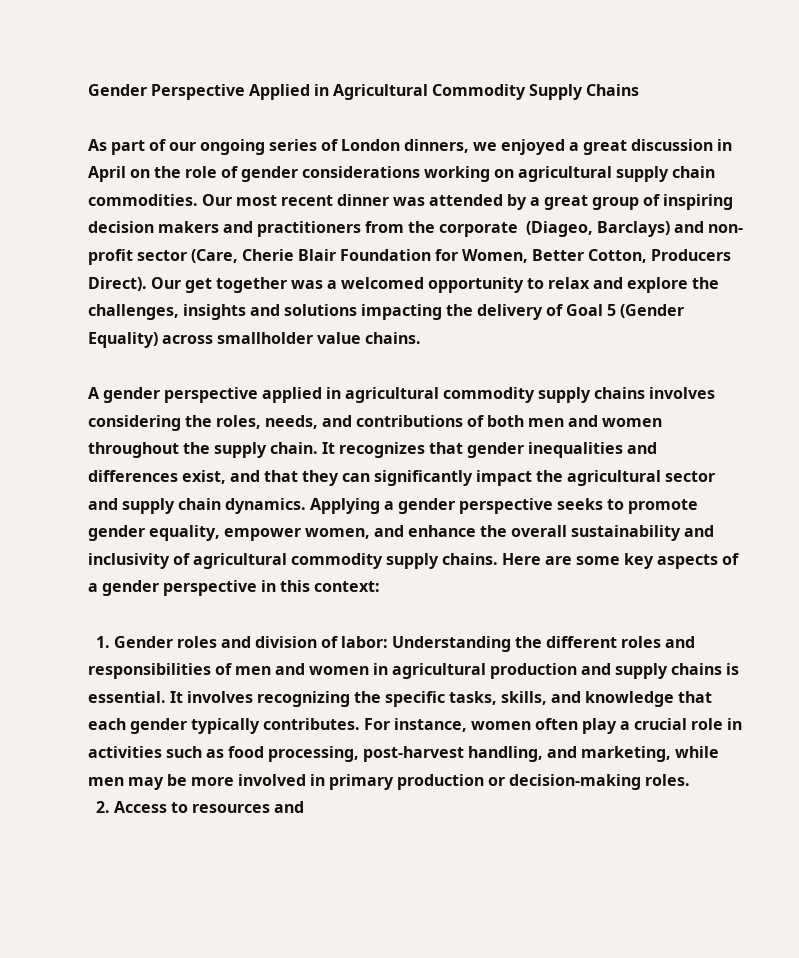Gender Perspective Applied in Agricultural Commodity Supply Chains

As part of our ongoing series of London dinners, we enjoyed a great discussion in April on the role of gender considerations working on agricultural supply chain commodities. Our most recent dinner was attended by a great group of inspiring decision makers and practitioners from the corporate  (Diageo, Barclays) and non-profit sector (Care, Cherie Blair Foundation for Women, Better Cotton, Producers Direct). Our get together was a welcomed opportunity to relax and explore the challenges, insights and solutions impacting the delivery of Goal 5 (Gender Equality) across smallholder value chains.

A gender perspective applied in agricultural commodity supply chains involves considering the roles, needs, and contributions of both men and women throughout the supply chain. It recognizes that gender inequalities and differences exist, and that they can significantly impact the agricultural sector and supply chain dynamics. Applying a gender perspective seeks to promote gender equality, empower women, and enhance the overall sustainability and inclusivity of agricultural commodity supply chains. Here are some key aspects of a gender perspective in this context:

  1. Gender roles and division of labor: Understanding the different roles and responsibilities of men and women in agricultural production and supply chains is essential. It involves recognizing the specific tasks, skills, and knowledge that each gender typically contributes. For instance, women often play a crucial role in activities such as food processing, post-harvest handling, and marketing, while men may be more involved in primary production or decision-making roles.
  2. Access to resources and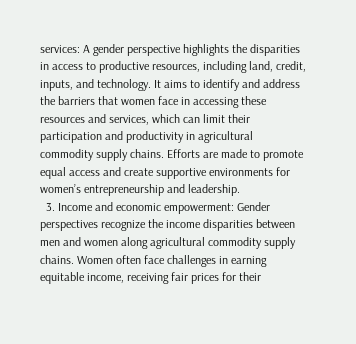services: A gender perspective highlights the disparities in access to productive resources, including land, credit, inputs, and technology. It aims to identify and address the barriers that women face in accessing these resources and services, which can limit their participation and productivity in agricultural commodity supply chains. Efforts are made to promote equal access and create supportive environments for women’s entrepreneurship and leadership.
  3. Income and economic empowerment: Gender perspectives recognize the income disparities between men and women along agricultural commodity supply chains. Women often face challenges in earning equitable income, receiving fair prices for their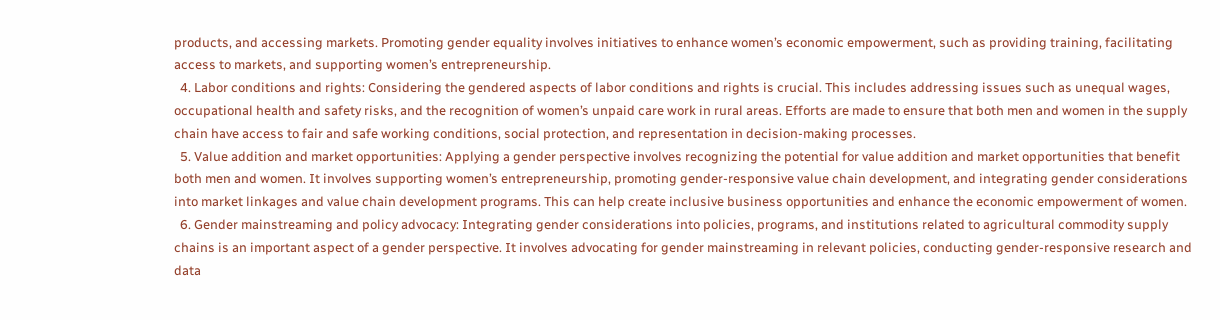products, and accessing markets. Promoting gender equality involves initiatives to enhance women’s economic empowerment, such as providing training, facilitating access to markets, and supporting women’s entrepreneurship.
  4. Labor conditions and rights: Considering the gendered aspects of labor conditions and rights is crucial. This includes addressing issues such as unequal wages, occupational health and safety risks, and the recognition of women’s unpaid care work in rural areas. Efforts are made to ensure that both men and women in the supply chain have access to fair and safe working conditions, social protection, and representation in decision-making processes.
  5. Value addition and market opportunities: Applying a gender perspective involves recognizing the potential for value addition and market opportunities that benefit both men and women. It involves supporting women’s entrepreneurship, promoting gender-responsive value chain development, and integrating gender considerations into market linkages and value chain development programs. This can help create inclusive business opportunities and enhance the economic empowerment of women.
  6. Gender mainstreaming and policy advocacy: Integrating gender considerations into policies, programs, and institutions related to agricultural commodity supply chains is an important aspect of a gender perspective. It involves advocating for gender mainstreaming in relevant policies, conducting gender-responsive research and data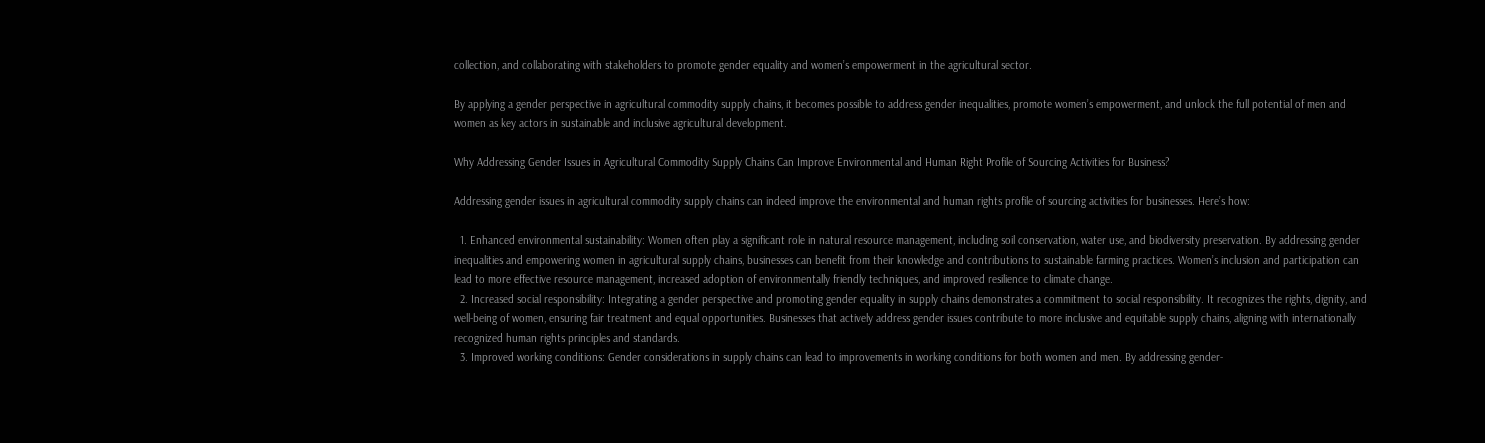collection, and collaborating with stakeholders to promote gender equality and women’s empowerment in the agricultural sector.

By applying a gender perspective in agricultural commodity supply chains, it becomes possible to address gender inequalities, promote women’s empowerment, and unlock the full potential of men and women as key actors in sustainable and inclusive agricultural development.

Why Addressing Gender Issues in Agricultural Commodity Supply Chains Can Improve Environmental and Human Right Profile of Sourcing Activities for Business?

Addressing gender issues in agricultural commodity supply chains can indeed improve the environmental and human rights profile of sourcing activities for businesses. Here’s how:

  1. Enhanced environmental sustainability: Women often play a significant role in natural resource management, including soil conservation, water use, and biodiversity preservation. By addressing gender inequalities and empowering women in agricultural supply chains, businesses can benefit from their knowledge and contributions to sustainable farming practices. Women’s inclusion and participation can lead to more effective resource management, increased adoption of environmentally friendly techniques, and improved resilience to climate change.
  2. Increased social responsibility: Integrating a gender perspective and promoting gender equality in supply chains demonstrates a commitment to social responsibility. It recognizes the rights, dignity, and well-being of women, ensuring fair treatment and equal opportunities. Businesses that actively address gender issues contribute to more inclusive and equitable supply chains, aligning with internationally recognized human rights principles and standards.
  3. Improved working conditions: Gender considerations in supply chains can lead to improvements in working conditions for both women and men. By addressing gender-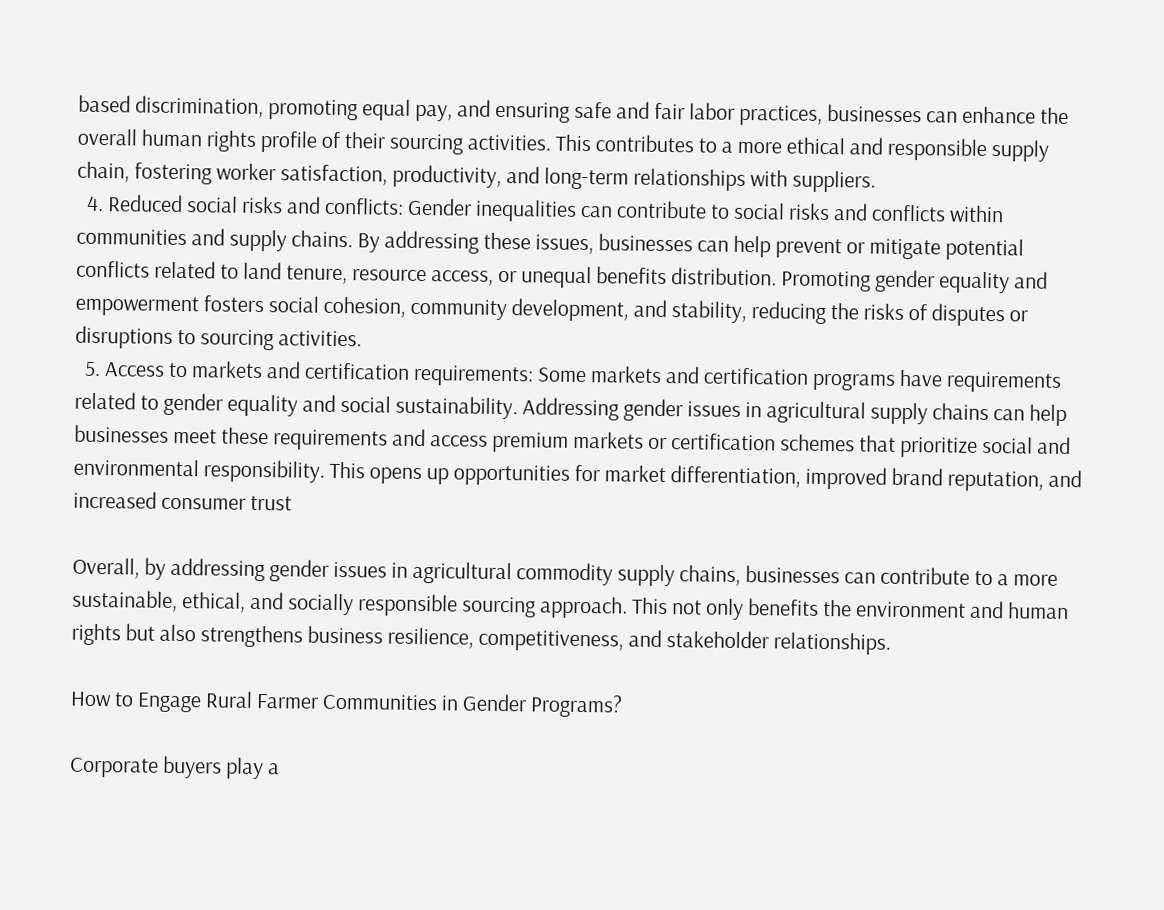based discrimination, promoting equal pay, and ensuring safe and fair labor practices, businesses can enhance the overall human rights profile of their sourcing activities. This contributes to a more ethical and responsible supply chain, fostering worker satisfaction, productivity, and long-term relationships with suppliers.
  4. Reduced social risks and conflicts: Gender inequalities can contribute to social risks and conflicts within communities and supply chains. By addressing these issues, businesses can help prevent or mitigate potential conflicts related to land tenure, resource access, or unequal benefits distribution. Promoting gender equality and empowerment fosters social cohesion, community development, and stability, reducing the risks of disputes or disruptions to sourcing activities.
  5. Access to markets and certification requirements: Some markets and certification programs have requirements related to gender equality and social sustainability. Addressing gender issues in agricultural supply chains can help businesses meet these requirements and access premium markets or certification schemes that prioritize social and environmental responsibility. This opens up opportunities for market differentiation, improved brand reputation, and increased consumer trust

Overall, by addressing gender issues in agricultural commodity supply chains, businesses can contribute to a more sustainable, ethical, and socially responsible sourcing approach. This not only benefits the environment and human rights but also strengthens business resilience, competitiveness, and stakeholder relationships.

How to Engage Rural Farmer Communities in Gender Programs?

Corporate buyers play a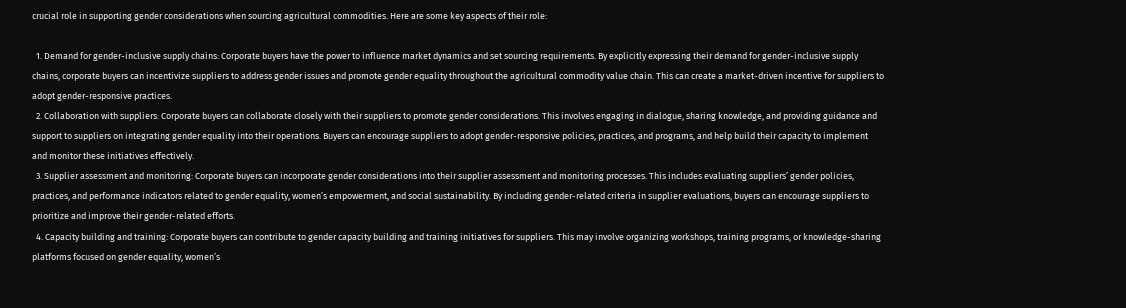crucial role in supporting gender considerations when sourcing agricultural commodities. Here are some key aspects of their role:

  1. Demand for gender-inclusive supply chains: Corporate buyers have the power to influence market dynamics and set sourcing requirements. By explicitly expressing their demand for gender-inclusive supply chains, corporate buyers can incentivize suppliers to address gender issues and promote gender equality throughout the agricultural commodity value chain. This can create a market-driven incentive for suppliers to adopt gender-responsive practices.
  2. Collaboration with suppliers: Corporate buyers can collaborate closely with their suppliers to promote gender considerations. This involves engaging in dialogue, sharing knowledge, and providing guidance and support to suppliers on integrating gender equality into their operations. Buyers can encourage suppliers to adopt gender-responsive policies, practices, and programs, and help build their capacity to implement and monitor these initiatives effectively.
  3. Supplier assessment and monitoring: Corporate buyers can incorporate gender considerations into their supplier assessment and monitoring processes. This includes evaluating suppliers’ gender policies, practices, and performance indicators related to gender equality, women’s empowerment, and social sustainability. By including gender-related criteria in supplier evaluations, buyers can encourage suppliers to prioritize and improve their gender-related efforts.
  4. Capacity building and training: Corporate buyers can contribute to gender capacity building and training initiatives for suppliers. This may involve organizing workshops, training programs, or knowledge-sharing platforms focused on gender equality, women’s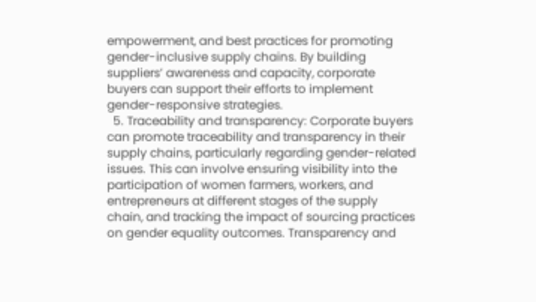empowerment, and best practices for promoting gender-inclusive supply chains. By building suppliers’ awareness and capacity, corporate buyers can support their efforts to implement gender-responsive strategies.
  5. Traceability and transparency: Corporate buyers can promote traceability and transparency in their supply chains, particularly regarding gender-related issues. This can involve ensuring visibility into the participation of women farmers, workers, and entrepreneurs at different stages of the supply chain, and tracking the impact of sourcing practices on gender equality outcomes. Transparency and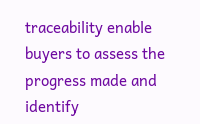traceability enable buyers to assess the progress made and identify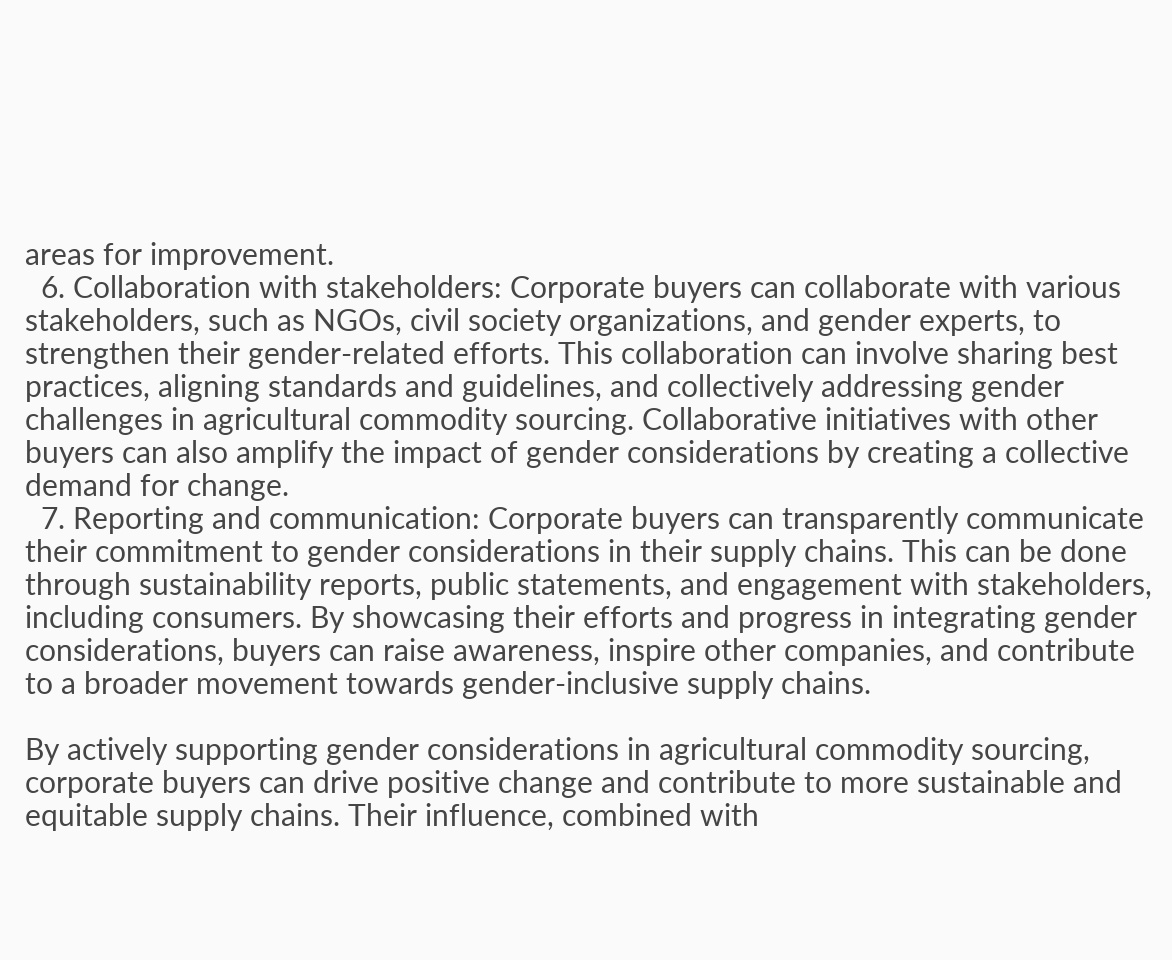areas for improvement.
  6. Collaboration with stakeholders: Corporate buyers can collaborate with various stakeholders, such as NGOs, civil society organizations, and gender experts, to strengthen their gender-related efforts. This collaboration can involve sharing best practices, aligning standards and guidelines, and collectively addressing gender challenges in agricultural commodity sourcing. Collaborative initiatives with other buyers can also amplify the impact of gender considerations by creating a collective demand for change.
  7. Reporting and communication: Corporate buyers can transparently communicate their commitment to gender considerations in their supply chains. This can be done through sustainability reports, public statements, and engagement with stakeholders, including consumers. By showcasing their efforts and progress in integrating gender considerations, buyers can raise awareness, inspire other companies, and contribute to a broader movement towards gender-inclusive supply chains.

By actively supporting gender considerations in agricultural commodity sourcing, corporate buyers can drive positive change and contribute to more sustainable and equitable supply chains. Their influence, combined with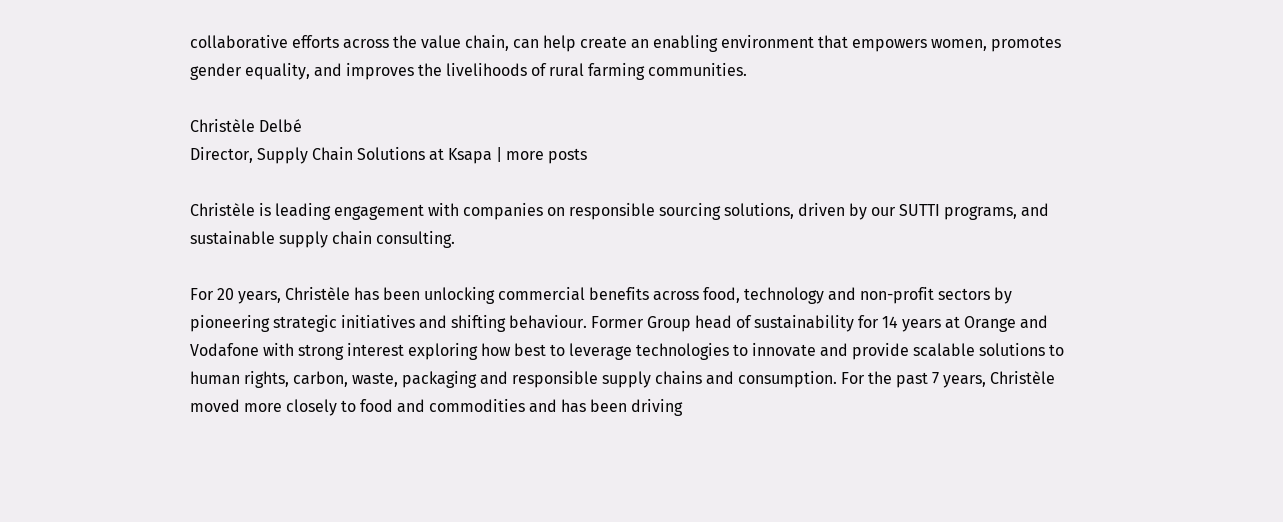collaborative efforts across the value chain, can help create an enabling environment that empowers women, promotes gender equality, and improves the livelihoods of rural farming communities.

Christèle Delbé
Director, Supply Chain Solutions at Ksapa | more posts

Christèle is leading engagement with companies on responsible sourcing solutions, driven by our SUTTI programs, and sustainable supply chain consulting.

For 20 years, Christèle has been unlocking commercial benefits across food, technology and non-profit sectors by pioneering strategic initiatives and shifting behaviour. Former Group head of sustainability for 14 years at Orange and Vodafone with strong interest exploring how best to leverage technologies to innovate and provide scalable solutions to human rights, carbon, waste, packaging and responsible supply chains and consumption. For the past 7 years, Christèle moved more closely to food and commodities and has been driving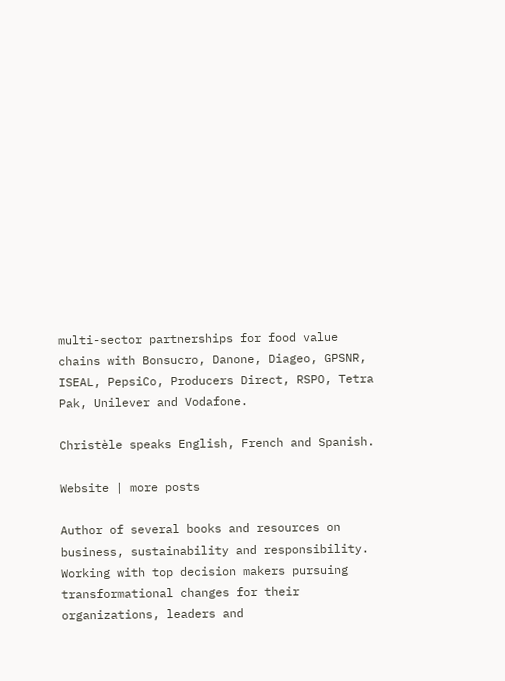multi-sector partnerships for food value chains with Bonsucro, Danone, Diageo, GPSNR, ISEAL, PepsiCo, Producers Direct, RSPO, Tetra Pak, Unilever and Vodafone.

Christèle speaks English, French and Spanish.

Website | more posts

Author of several books and resources on business, sustainability and responsibility. Working with top decision makers pursuing transformational changes for their organizations, leaders and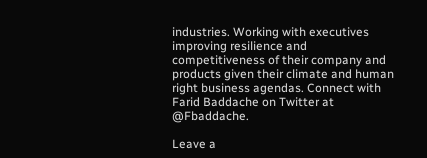industries. Working with executives improving resilience and competitiveness of their company and products given their climate and human right business agendas. Connect with Farid Baddache on Twitter at @Fbaddache.

Leave a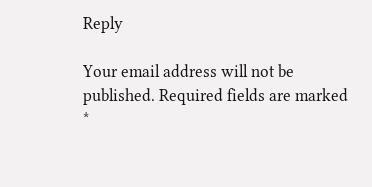Reply

Your email address will not be published. Required fields are marked *